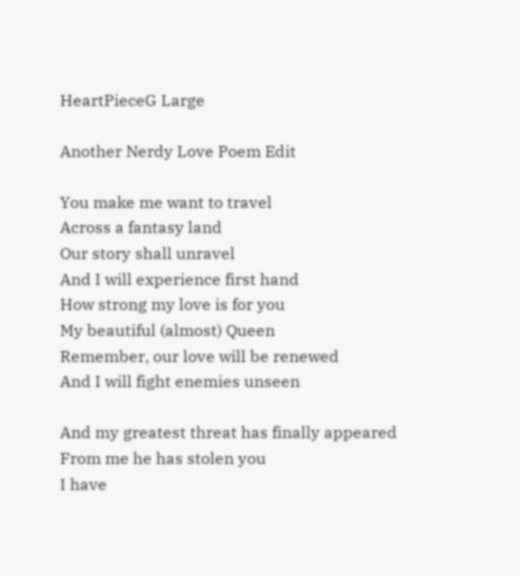HeartPieceG Large

Another Nerdy Love Poem Edit

You make me want to travel
Across a fantasy land
Our story shall unravel
And I will experience first hand
How strong my love is for you
My beautiful (almost) Queen
Remember, our love will be renewed
And I will fight enemies unseen

And my greatest threat has finally appeared
From me he has stolen you
I have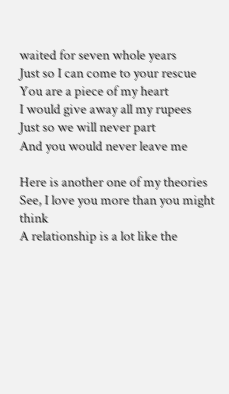waited for seven whole years
Just so I can come to your rescue
You are a piece of my heart
I would give away all my rupees
Just so we will never part
And you would never leave me

Here is another one of my theories
See, I love you more than you might think
A relationship is a lot like the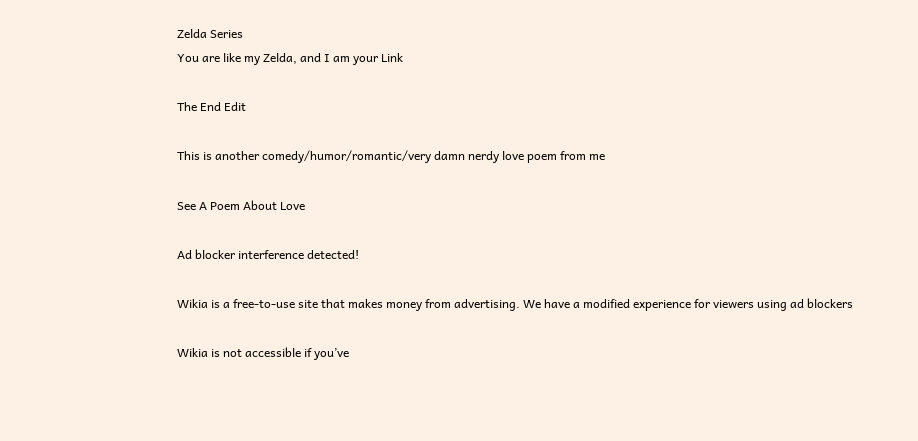Zelda Series
You are like my Zelda, and I am your Link

The End Edit

This is another comedy/humor/romantic/very damn nerdy love poem from me

See A Poem About Love

Ad blocker interference detected!

Wikia is a free-to-use site that makes money from advertising. We have a modified experience for viewers using ad blockers

Wikia is not accessible if you’ve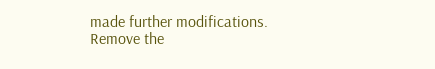made further modifications. Remove the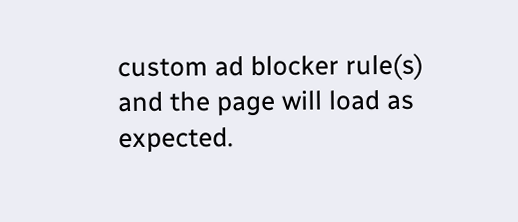custom ad blocker rule(s) and the page will load as expected.